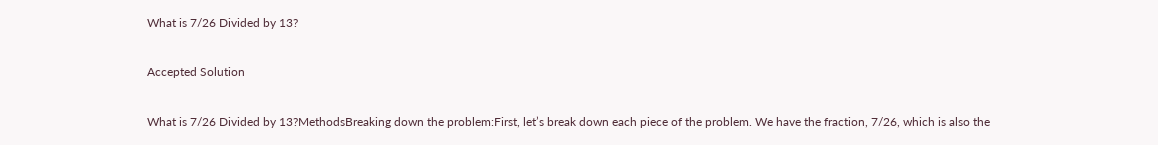What is 7/26 Divided by 13?

Accepted Solution

What is 7/26 Divided by 13?MethodsBreaking down the problem:First, let’s break down each piece of the problem. We have the fraction, 7/26, which is also the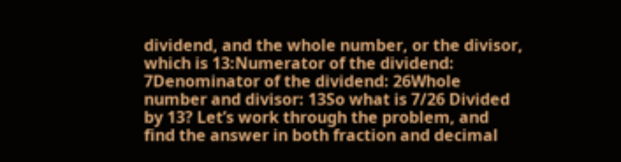dividend, and the whole number, or the divisor, which is 13:Numerator of the dividend: 7Denominator of the dividend: 26Whole number and divisor: 13So what is 7/26 Divided by 13? Let’s work through the problem, and find the answer in both fraction and decimal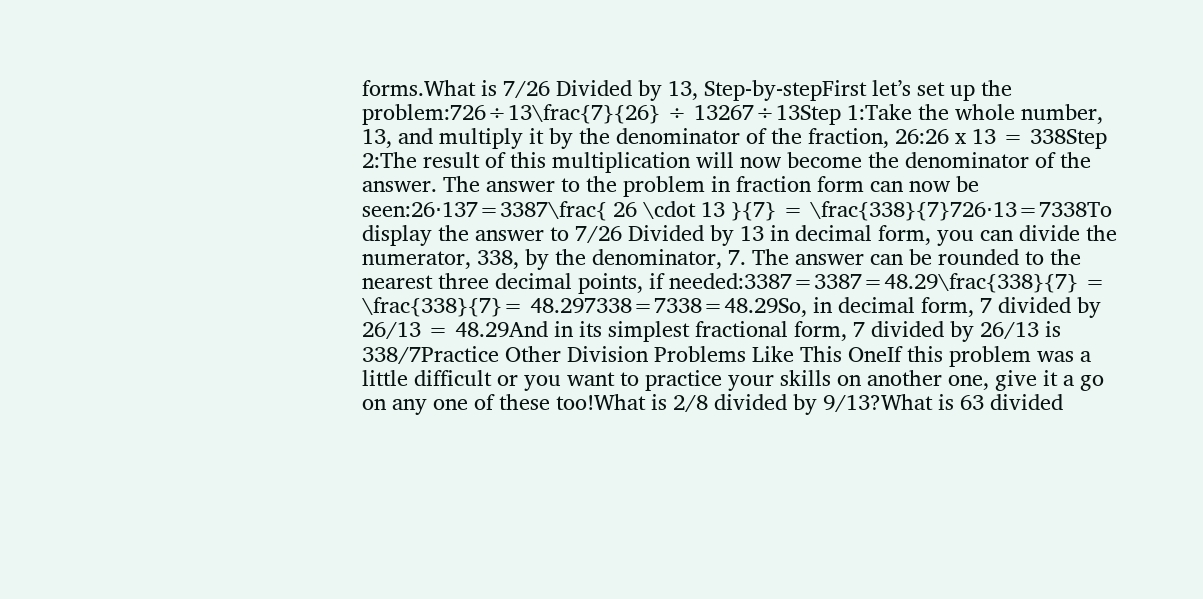forms.What is 7/26 Divided by 13, Step-by-stepFirst let’s set up the problem:726÷13\frac{7}{26} ÷ 13267÷13Step 1:Take the whole number, 13, and multiply it by the denominator of the fraction, 26:26 x 13 = 338Step 2:The result of this multiplication will now become the denominator of the answer. The answer to the problem in fraction form can now be seen:26⋅137=3387\frac{ 26 \cdot 13 }{7} = \frac{338}{7}726⋅13=7338To display the answer to 7/26 Divided by 13 in decimal form, you can divide the numerator, 338, by the denominator, 7. The answer can be rounded to the nearest three decimal points, if needed:3387=3387=48.29\frac{338}{7} = \frac{338}{7}= 48.297338=7338=48.29So, in decimal form, 7 divided by 26/13 = 48.29And in its simplest fractional form, 7 divided by 26/13 is 338/7Practice Other Division Problems Like This OneIf this problem was a little difficult or you want to practice your skills on another one, give it a go on any one of these too!What is 2/8 divided by 9/13?What is 63 divided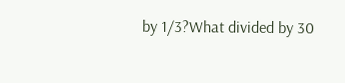by 1/3?What divided by 30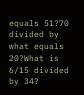equals 51?70 divided by what equals 20?What is 6/15 divided by 34?